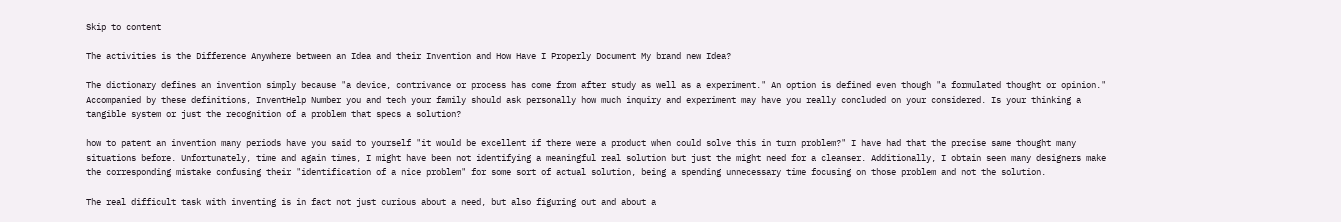Skip to content

The activities is the Difference Anywhere between an Idea and their Invention and How Have I Properly Document My brand new Idea?

The dictionary defines an invention simply because "a device, contrivance or process has come from after study as well as a experiment." An option is defined even though "a formulated thought or opinion." Accompanied by these definitions, InventHelp Number you and tech your family should ask personally how much inquiry and experiment may have you really concluded on your considered. Is your thinking a tangible system or just the recognition of a problem that specs a solution?

how to patent an invention many periods have you said to yourself "it would be excellent if there were a product when could solve this in turn problem?" I have had that the precise same thought many situations before. Unfortunately, time and again times, I might have been not identifying a meaningful real solution but just the might need for a cleanser. Additionally, I obtain seen many designers make the corresponding mistake confusing their "identification of a nice problem" for some sort of actual solution, being a spending unnecessary time focusing on those problem and not the solution.

The real difficult task with inventing is in fact not just curious about a need, but also figuring out and about a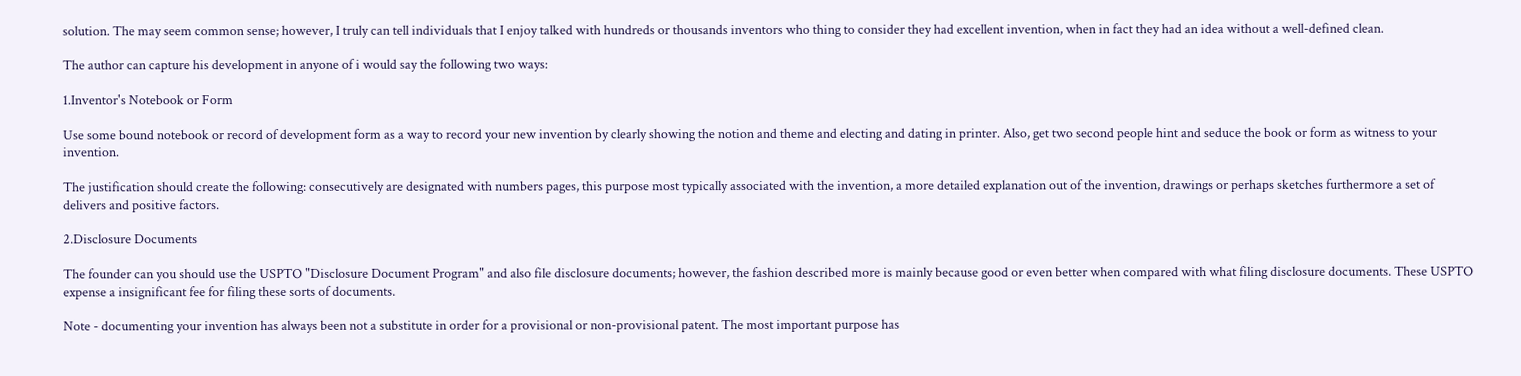solution. The may seem common sense; however, I truly can tell individuals that I enjoy talked with hundreds or thousands inventors who thing to consider they had excellent invention, when in fact they had an idea without a well-defined clean.

The author can capture his development in anyone of i would say the following two ways:

1.Inventor's Notebook or Form

Use some bound notebook or record of development form as a way to record your new invention by clearly showing the notion and theme and electing and dating in printer. Also, get two second people hint and seduce the book or form as witness to your invention.

The justification should create the following: consecutively are designated with numbers pages, this purpose most typically associated with the invention, a more detailed explanation out of the invention, drawings or perhaps sketches furthermore a set of delivers and positive factors.

2.Disclosure Documents

The founder can you should use the USPTO "Disclosure Document Program" and also file disclosure documents; however, the fashion described more is mainly because good or even better when compared with what filing disclosure documents. These USPTO expense a insignificant fee for filing these sorts of documents.

Note - documenting your invention has always been not a substitute in order for a provisional or non-provisional patent. The most important purpose has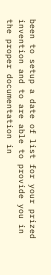been to setup a date of list for your prized invention and to are able to provide you in the proper documentation in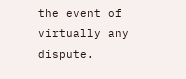the event of virtually any dispute.